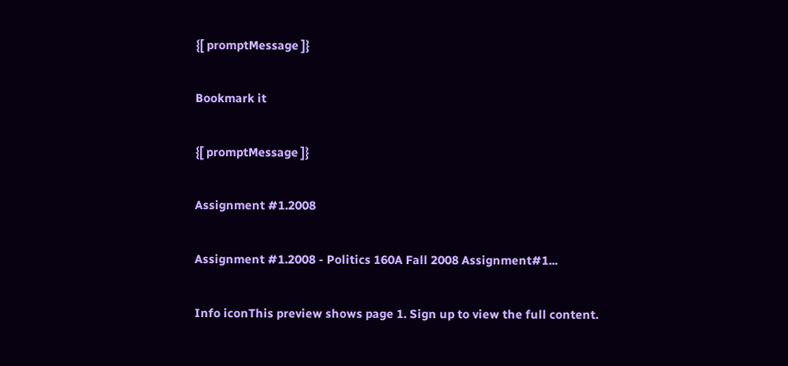{[ promptMessage ]}

Bookmark it

{[ promptMessage ]}

Assignment #1.2008

Assignment #1.2008 - Politics 160A Fall 2008 Assignment#1...

Info iconThis preview shows page 1. Sign up to view the full content.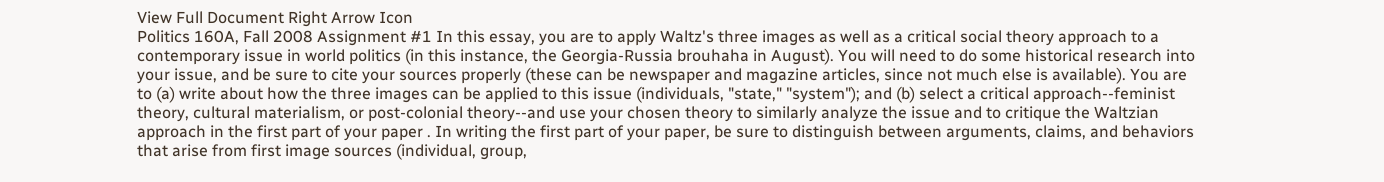View Full Document Right Arrow Icon
Politics 160A, Fall 2008 Assignment #1 In this essay, you are to apply Waltz's three images as well as a critical social theory approach to a contemporary issue in world politics (in this instance, the Georgia-Russia brouhaha in August). You will need to do some historical research into your issue, and be sure to cite your sources properly (these can be newspaper and magazine articles, since not much else is available). You are to (a) write about how the three images can be applied to this issue (individuals, "state," "system"); and (b) select a critical approach--feminist theory, cultural materialism, or post-colonial theory--and use your chosen theory to similarly analyze the issue and to critique the Waltzian approach in the first part of your paper . In writing the first part of your paper, be sure to distinguish between arguments, claims, and behaviors that arise from first image sources (individual, group,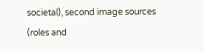societal), second image sources (roles and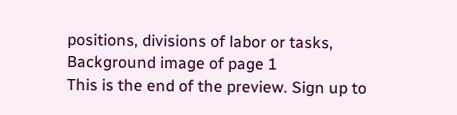positions, divisions of labor or tasks,
Background image of page 1
This is the end of the preview. Sign up to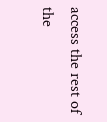access the rest of the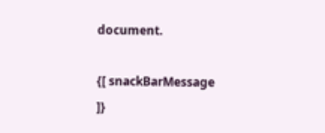document.

{[ snackBarMessage ]}